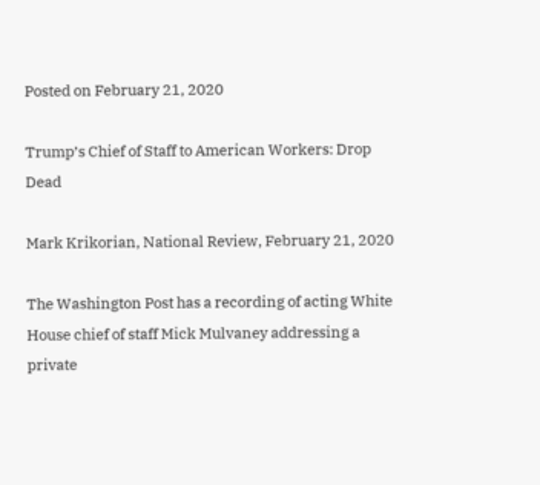Posted on February 21, 2020

Trump’s Chief of Staff to American Workers: Drop Dead

Mark Krikorian, National Review, February 21, 2020

The Washington Post has a recording of acting White House chief of staff Mick Mulvaney addressing a private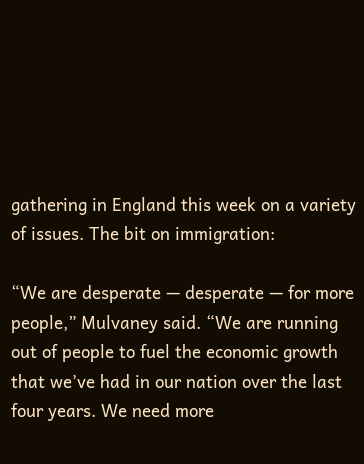gathering in England this week on a variety of issues. The bit on immigration:

“We are desperate — desperate — for more people,” Mulvaney said. “We are running out of people to fuel the economic growth that we’ve had in our nation over the last four years. We need more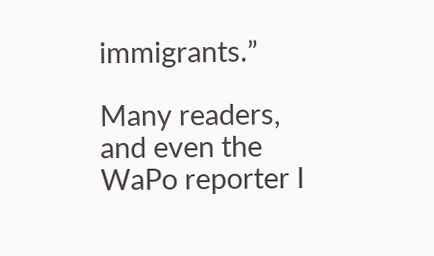immigrants.”

Many readers, and even the WaPo reporter I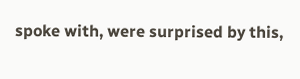spoke with, were surprised by this,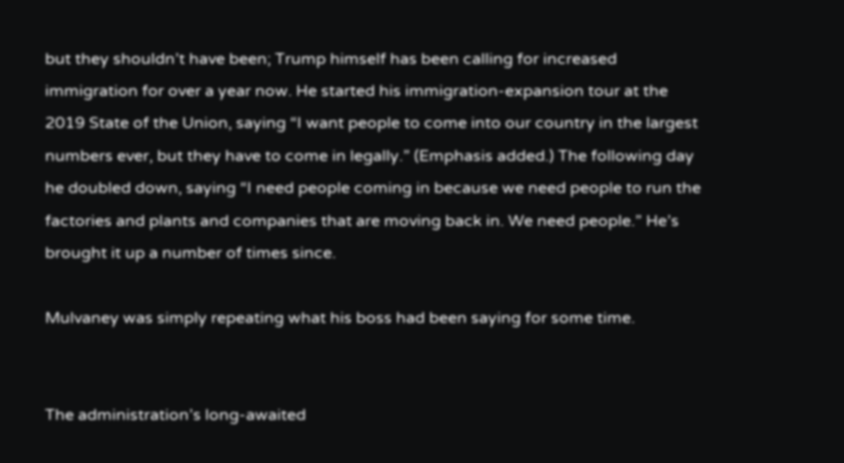but they shouldn’t have been; Trump himself has been calling for increased immigration for over a year now. He started his immigration-expansion tour at the 2019 State of the Union, saying “I want people to come into our country in the largest numbers ever, but they have to come in legally.” (Emphasis added.) The following day he doubled down, saying “I need people coming in because we need people to run the factories and plants and companies that are moving back in. We need people.” He’s brought it up a number of times since.

Mulvaney was simply repeating what his boss had been saying for some time.


The administration’s long-awaited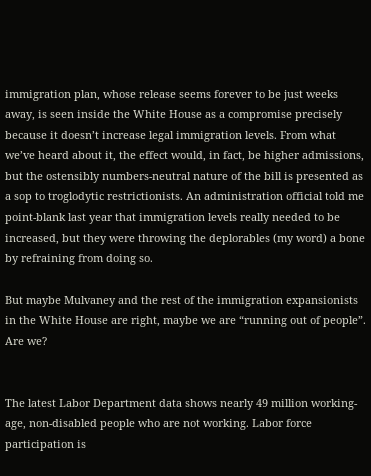immigration plan, whose release seems forever to be just weeks away, is seen inside the White House as a compromise precisely because it doesn’t increase legal immigration levels. From what we’ve heard about it, the effect would, in fact, be higher admissions, but the ostensibly numbers-neutral nature of the bill is presented as a sop to troglodytic restrictionists. An administration official told me point-blank last year that immigration levels really needed to be increased, but they were throwing the deplorables (my word) a bone by refraining from doing so.

But maybe Mulvaney and the rest of the immigration expansionists in the White House are right, maybe we are “running out of people”. Are we?


The latest Labor Department data shows nearly 49 million working-age, non-disabled people who are not working. Labor force participation is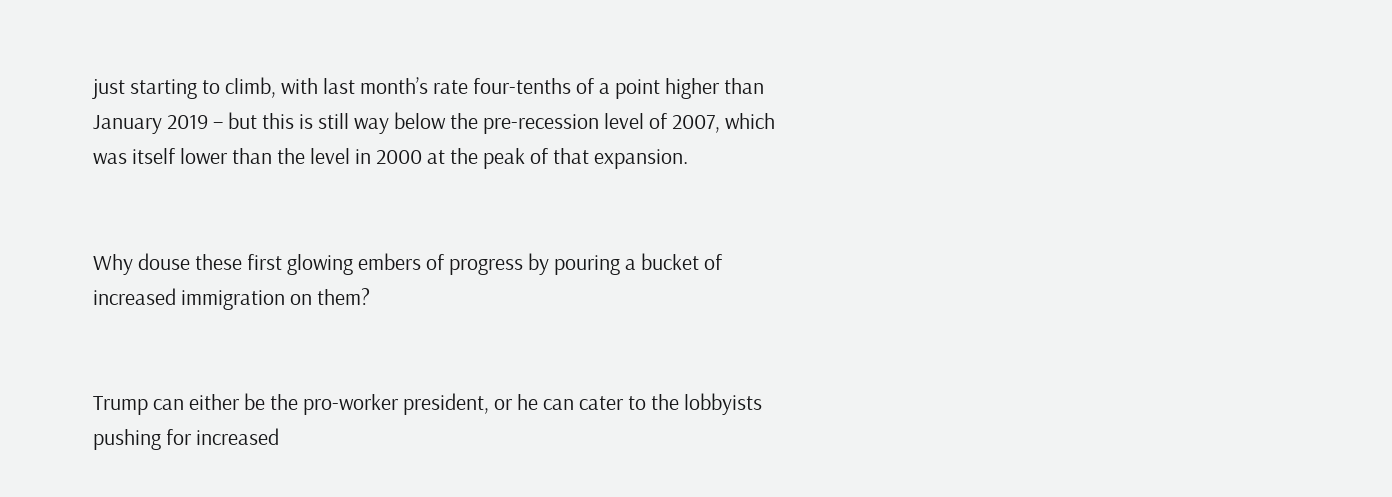just starting to climb, with last month’s rate four-tenths of a point higher than January 2019 – but this is still way below the pre-recession level of 2007, which was itself lower than the level in 2000 at the peak of that expansion.


Why douse these first glowing embers of progress by pouring a bucket of increased immigration on them?


Trump can either be the pro-worker president, or he can cater to the lobbyists pushing for increased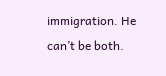immigration. He can’t be both.